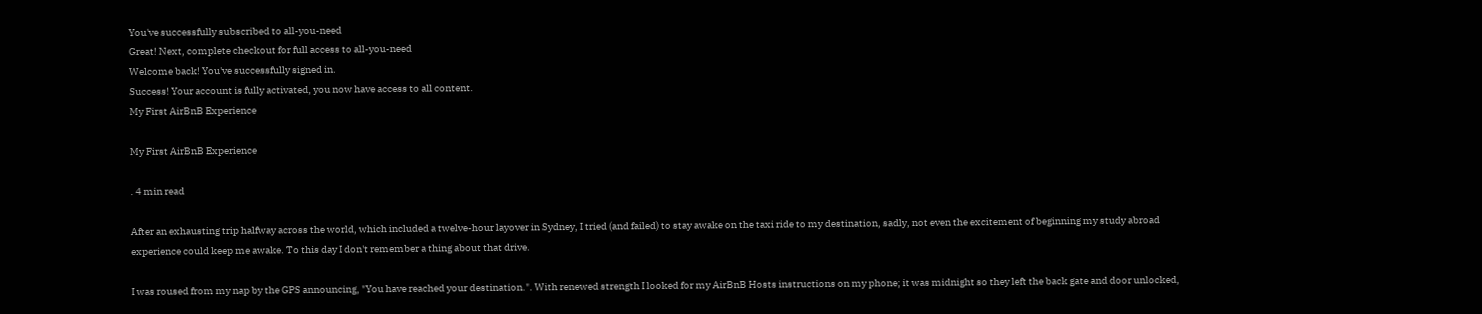You've successfully subscribed to all-you-need
Great! Next, complete checkout for full access to all-you-need
Welcome back! You've successfully signed in.
Success! Your account is fully activated, you now have access to all content.
My First AirBnB Experience

My First AirBnB Experience

. 4 min read

After an exhausting trip halfway across the world, which included a twelve-hour layover in Sydney, I tried (and failed) to stay awake on the taxi ride to my destination, sadly, not even the excitement of beginning my study abroad experience could keep me awake. To this day I don't remember a thing about that drive.

I was roused from my nap by the GPS announcing, "You have reached your destination.". With renewed strength I looked for my AirBnB Hosts instructions on my phone; it was midnight so they left the back gate and door unlocked,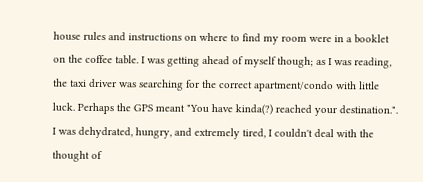house rules and instructions on where to find my room were in a booklet on the coffee table. I was getting ahead of myself though; as I was reading, the taxi driver was searching for the correct apartment/condo with little luck. Perhaps the GPS meant "You have kinda(?) reached your destination.". I was dehydrated, hungry, and extremely tired, I couldn't deal with the thought of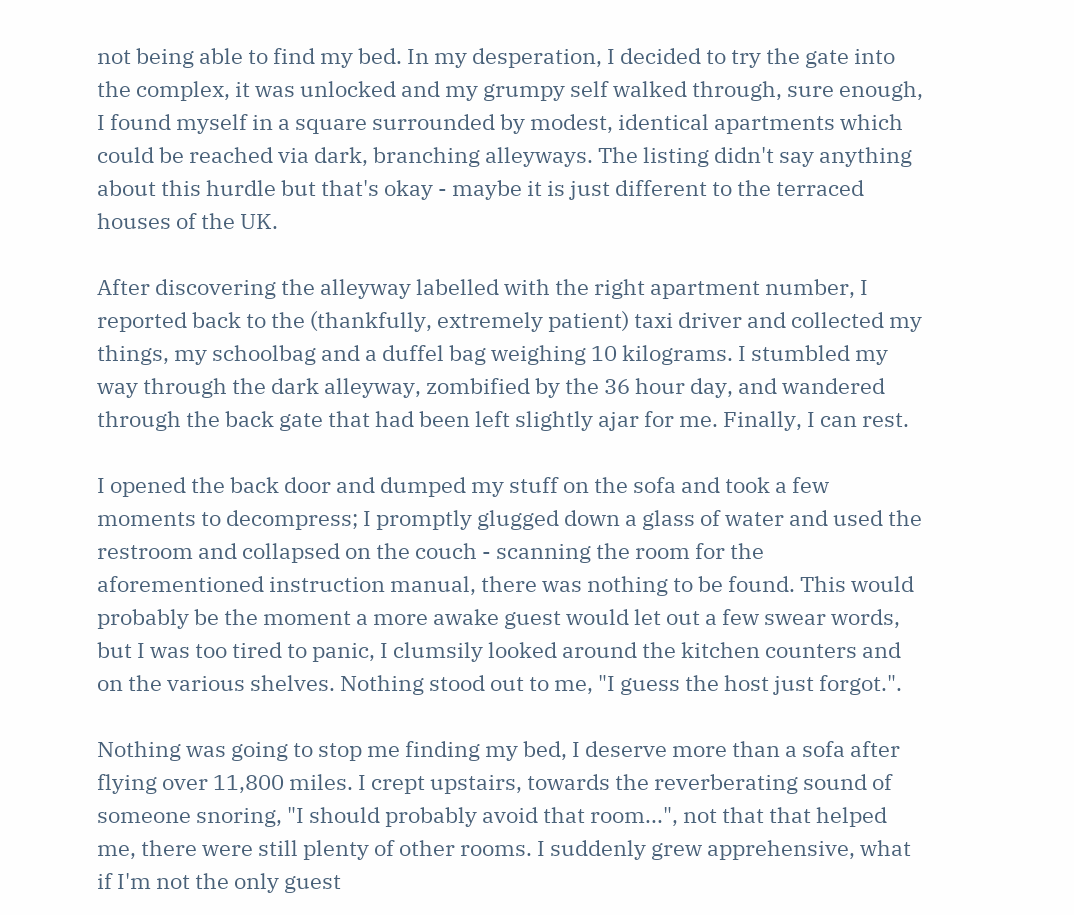not being able to find my bed. In my desperation, I decided to try the gate into the complex, it was unlocked and my grumpy self walked through, sure enough, I found myself in a square surrounded by modest, identical apartments which could be reached via dark, branching alleyways. The listing didn't say anything about this hurdle but that's okay - maybe it is just different to the terraced houses of the UK.

After discovering the alleyway labelled with the right apartment number, I reported back to the (thankfully, extremely patient) taxi driver and collected my things, my schoolbag and a duffel bag weighing 10 kilograms. I stumbled my way through the dark alleyway, zombified by the 36 hour day, and wandered through the back gate that had been left slightly ajar for me. Finally, I can rest.

I opened the back door and dumped my stuff on the sofa and took a few moments to decompress; I promptly glugged down a glass of water and used the restroom and collapsed on the couch - scanning the room for the aforementioned instruction manual, there was nothing to be found. This would probably be the moment a more awake guest would let out a few swear words, but I was too tired to panic, I clumsily looked around the kitchen counters and on the various shelves. Nothing stood out to me, "I guess the host just forgot.".

Nothing was going to stop me finding my bed, I deserve more than a sofa after flying over 11,800 miles. I crept upstairs, towards the reverberating sound of someone snoring, "I should probably avoid that room...", not that that helped me, there were still plenty of other rooms. I suddenly grew apprehensive, what if I'm not the only guest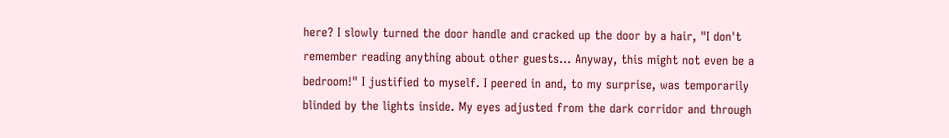here? I slowly turned the door handle and cracked up the door by a hair, "I don't remember reading anything about other guests... Anyway, this might not even be a bedroom!" I justified to myself. I peered in and, to my surprise, was temporarily blinded by the lights inside. My eyes adjusted from the dark corridor and through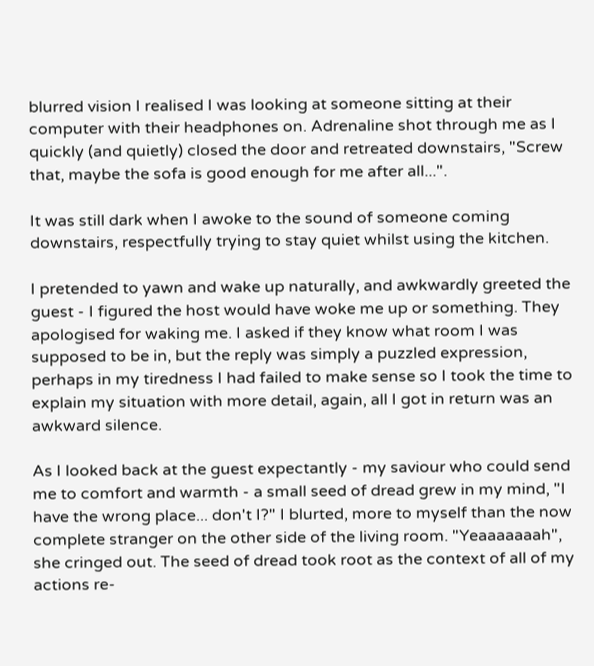blurred vision I realised I was looking at someone sitting at their computer with their headphones on. Adrenaline shot through me as I quickly (and quietly) closed the door and retreated downstairs, "Screw that, maybe the sofa is good enough for me after all...".

It was still dark when I awoke to the sound of someone coming downstairs, respectfully trying to stay quiet whilst using the kitchen.

I pretended to yawn and wake up naturally, and awkwardly greeted the guest - I figured the host would have woke me up or something. They apologised for waking me. I asked if they know what room I was supposed to be in, but the reply was simply a puzzled expression, perhaps in my tiredness I had failed to make sense so I took the time to explain my situation with more detail, again, all I got in return was an awkward silence.

As I looked back at the guest expectantly - my saviour who could send me to comfort and warmth - a small seed of dread grew in my mind, "I have the wrong place... don't I?" I blurted, more to myself than the now complete stranger on the other side of the living room. "Yeaaaaaaah", she cringed out. The seed of dread took root as the context of all of my actions re-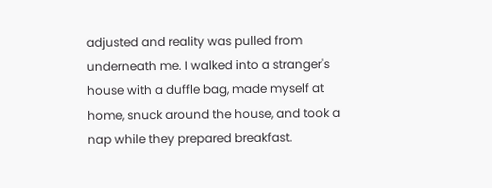adjusted and reality was pulled from underneath me. I walked into a stranger's house with a duffle bag, made myself at home, snuck around the house, and took a nap while they prepared breakfast.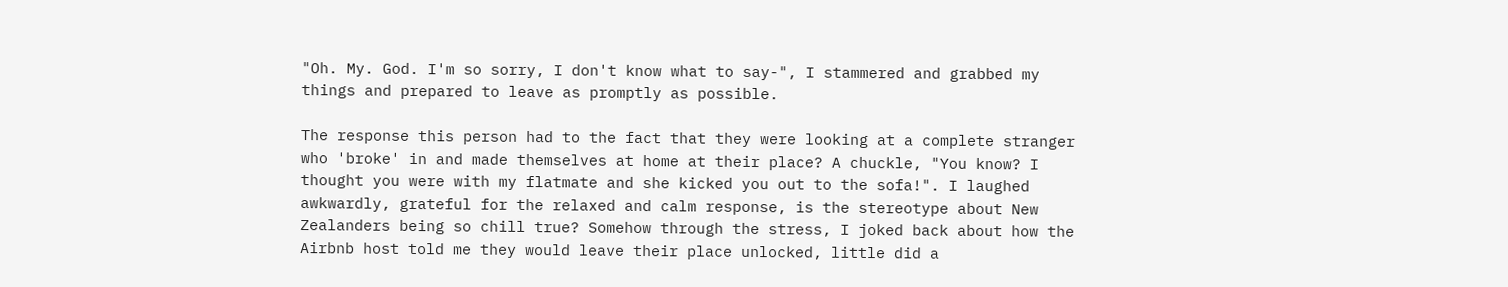"Oh. My. God. I'm so sorry, I don't know what to say-", I stammered and grabbed my things and prepared to leave as promptly as possible.

The response this person had to the fact that they were looking at a complete stranger who 'broke' in and made themselves at home at their place? A chuckle, "You know? I thought you were with my flatmate and she kicked you out to the sofa!". I laughed awkwardly, grateful for the relaxed and calm response, is the stereotype about New Zealanders being so chill true? Somehow through the stress, I joked back about how the Airbnb host told me they would leave their place unlocked, little did a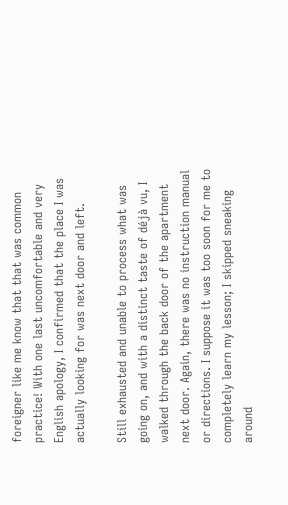foreigner like me know that that was common practice! With one last uncomfortable and very English apology, I confirmed that the place I was actually looking for was next door and left.

Still exhausted and unable to process what was going on, and with a distinct taste of déjà vu, I walked through the back door of the apartment next door. Again, there was no instruction manual or directions. I suppose it was too soon for me to completely learn my lesson; I skipped sneaking around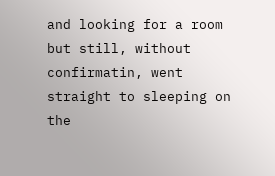and looking for a room but still, without confirmatin, went straight to sleeping on the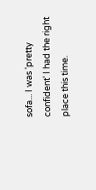sofa... I was 'pretty confident' I had the right place this time.